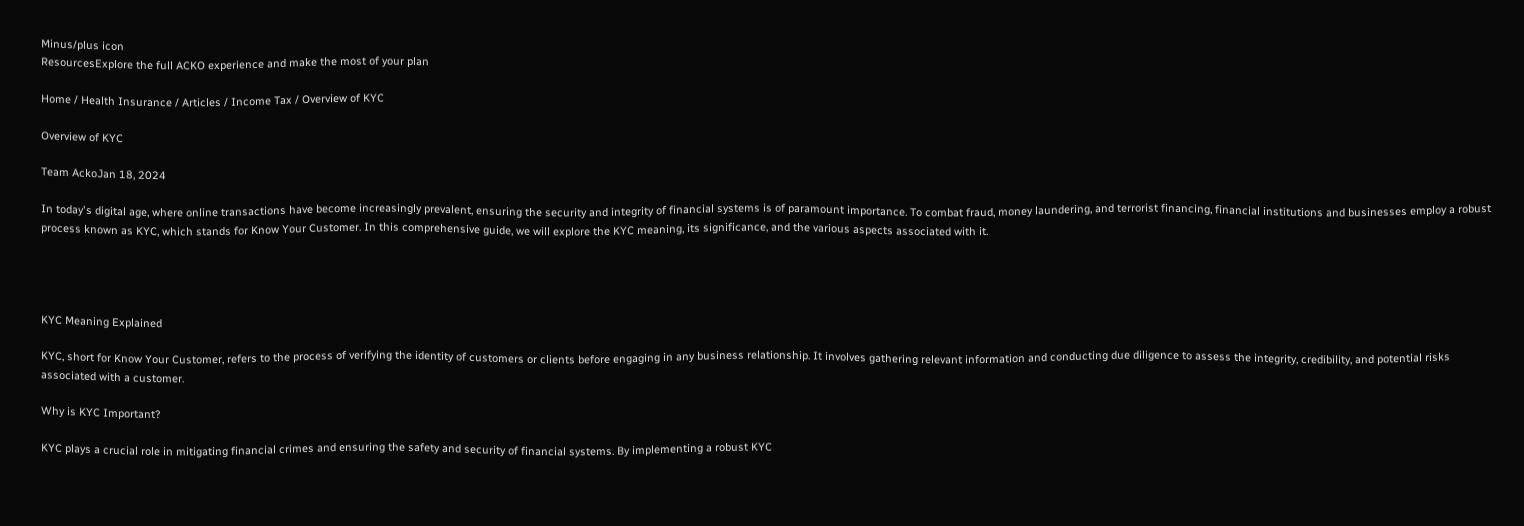Minus/plus icon
ResourcesExplore the full ACKO experience and make the most of your plan

Home / Health Insurance / Articles / Income Tax / Overview of KYC

Overview of KYC

Team AckoJan 18, 2024

In today's digital age, where online transactions have become increasingly prevalent, ensuring the security and integrity of financial systems is of paramount importance. To combat fraud, money laundering, and terrorist financing, financial institutions and businesses employ a robust process known as KYC, which stands for Know Your Customer. In this comprehensive guide, we will explore the KYC meaning, its significance, and the various aspects associated with it.




KYC Meaning Explained

KYC, short for Know Your Customer, refers to the process of verifying the identity of customers or clients before engaging in any business relationship. It involves gathering relevant information and conducting due diligence to assess the integrity, credibility, and potential risks associated with a customer.

Why is KYC Important?

KYC plays a crucial role in mitigating financial crimes and ensuring the safety and security of financial systems. By implementing a robust KYC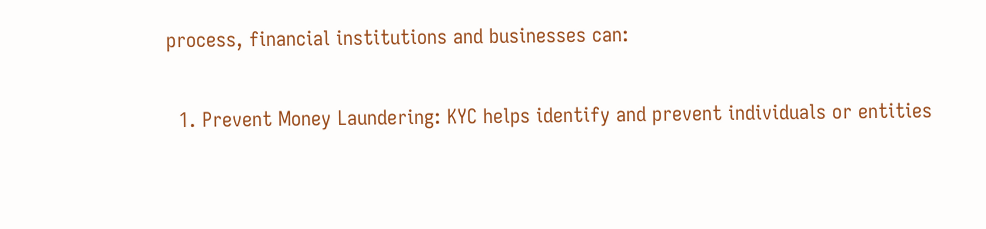process, financial institutions and businesses can:

  1. Prevent Money Laundering: KYC helps identify and prevent individuals or entities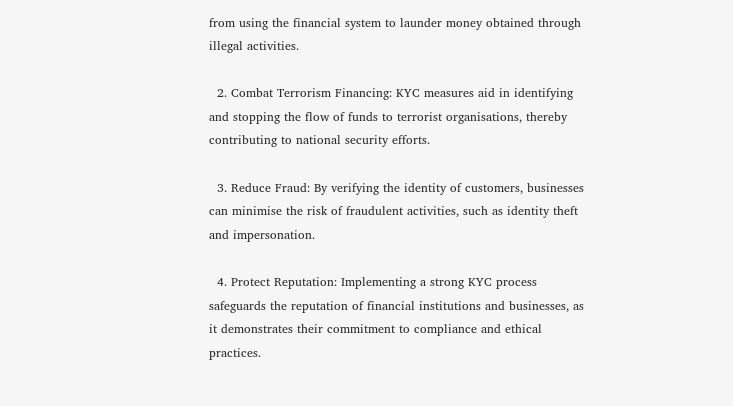from using the financial system to launder money obtained through illegal activities.

  2. Combat Terrorism Financing: KYC measures aid in identifying and stopping the flow of funds to terrorist organisations, thereby contributing to national security efforts.

  3. Reduce Fraud: By verifying the identity of customers, businesses can minimise the risk of fraudulent activities, such as identity theft and impersonation.

  4. Protect Reputation: Implementing a strong KYC process safeguards the reputation of financial institutions and businesses, as it demonstrates their commitment to compliance and ethical practices.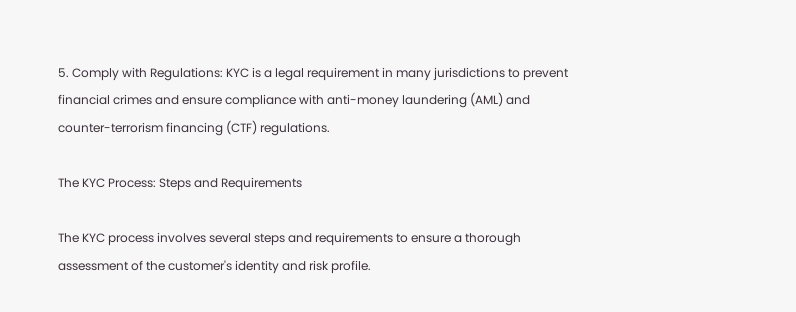5. Comply with Regulations: KYC is a legal requirement in many jurisdictions to prevent financial crimes and ensure compliance with anti-money laundering (AML) and counter-terrorism financing (CTF) regulations.

The KYC Process: Steps and Requirements

The KYC process involves several steps and requirements to ensure a thorough assessment of the customer's identity and risk profile.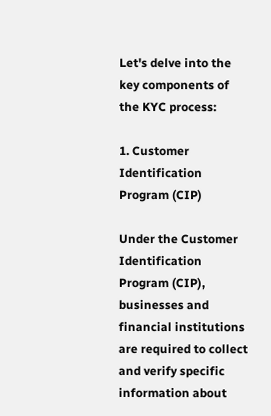Let's delve into the key components of the KYC process:

1. Customer Identification Program (CIP)

Under the Customer Identification Program (CIP), businesses and financial institutions are required to collect and verify specific information about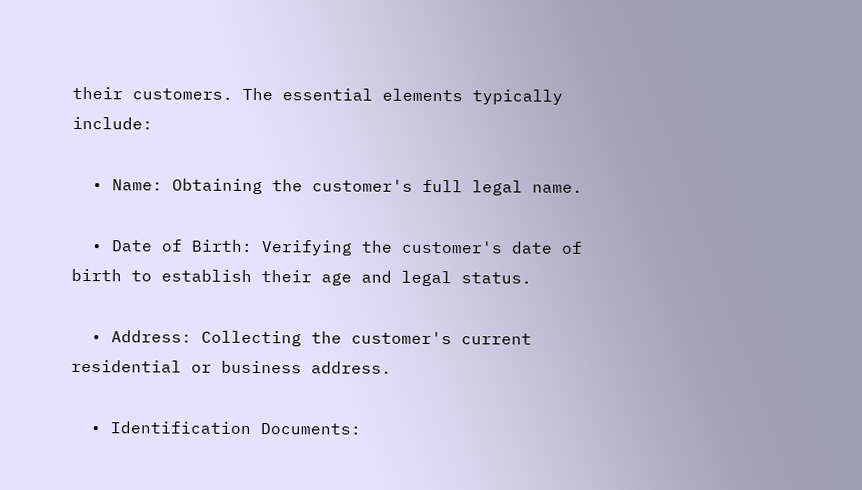their customers. The essential elements typically include:

  • Name: Obtaining the customer's full legal name.

  • Date of Birth: Verifying the customer's date of birth to establish their age and legal status.

  • Address: Collecting the customer's current residential or business address.

  • Identification Documents: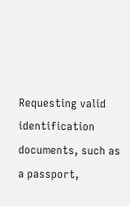Requesting valid identification documents, such as a passport,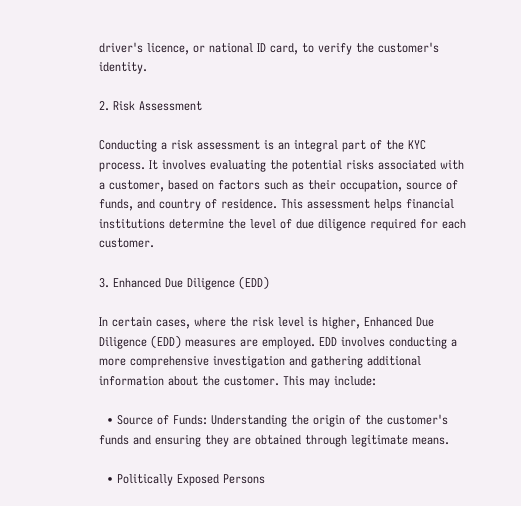driver's licence, or national ID card, to verify the customer's identity.

2. Risk Assessment

Conducting a risk assessment is an integral part of the KYC process. It involves evaluating the potential risks associated with a customer, based on factors such as their occupation, source of funds, and country of residence. This assessment helps financial institutions determine the level of due diligence required for each customer.

3. Enhanced Due Diligence (EDD)

In certain cases, where the risk level is higher, Enhanced Due Diligence (EDD) measures are employed. EDD involves conducting a more comprehensive investigation and gathering additional information about the customer. This may include:

  • Source of Funds: Understanding the origin of the customer's funds and ensuring they are obtained through legitimate means.

  • Politically Exposed Persons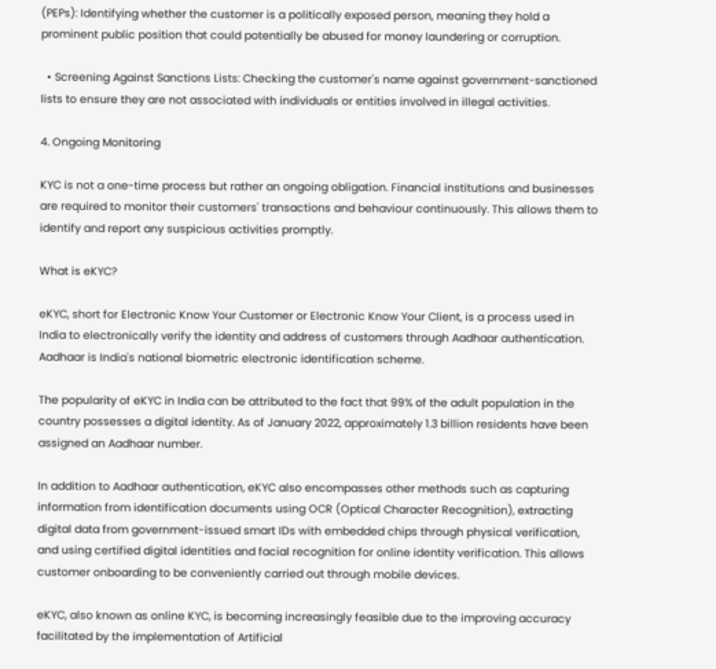(PEPs): Identifying whether the customer is a politically exposed person, meaning they hold a prominent public position that could potentially be abused for money laundering or corruption.

  • Screening Against Sanctions Lists: Checking the customer's name against government-sanctioned lists to ensure they are not associated with individuals or entities involved in illegal activities.

4. Ongoing Monitoring

KYC is not a one-time process but rather an ongoing obligation. Financial institutions and businesses are required to monitor their customers' transactions and behaviour continuously. This allows them to identify and report any suspicious activities promptly.

What is eKYC?

eKYC, short for Electronic Know Your Customer or Electronic Know Your Client, is a process used in India to electronically verify the identity and address of customers through Aadhaar authentication. Aadhaar is India's national biometric electronic identification scheme.

The popularity of eKYC in India can be attributed to the fact that 99% of the adult population in the country possesses a digital identity. As of January 2022, approximately 1.3 billion residents have been assigned an Aadhaar number.

In addition to Aadhaar authentication, eKYC also encompasses other methods such as capturing information from identification documents using OCR (Optical Character Recognition), extracting digital data from government-issued smart IDs with embedded chips through physical verification, and using certified digital identities and facial recognition for online identity verification. This allows customer onboarding to be conveniently carried out through mobile devices.

eKYC, also known as online KYC, is becoming increasingly feasible due to the improving accuracy facilitated by the implementation of Artificial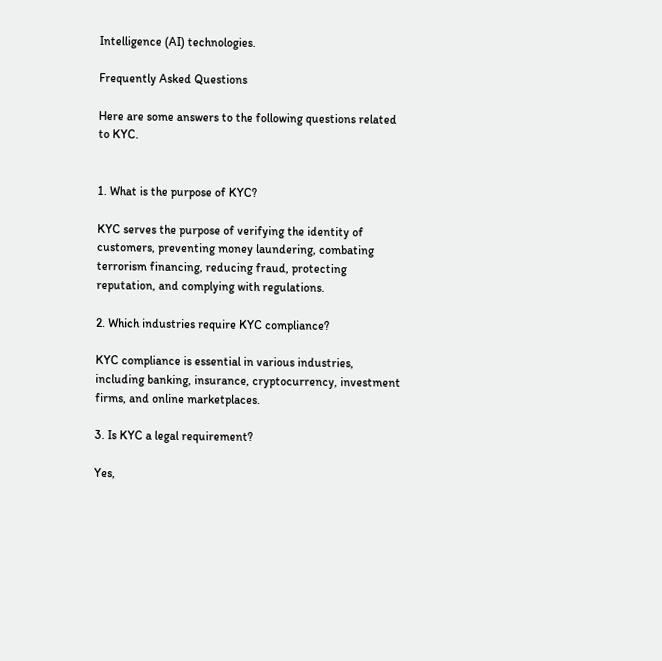Intelligence (AI) technologies.

Frequently Asked Questions

Here are some answers to the following questions related to KYC.


1. What is the purpose of KYC?

KYC serves the purpose of verifying the identity of customers, preventing money laundering, combating terrorism financing, reducing fraud, protecting reputation, and complying with regulations.

2. Which industries require KYC compliance?

KYC compliance is essential in various industries, including banking, insurance, cryptocurrency, investment firms, and online marketplaces.

3. Is KYC a legal requirement?

Yes,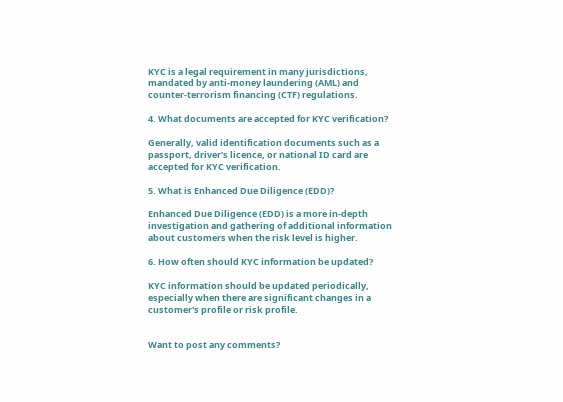KYC is a legal requirement in many jurisdictions, mandated by anti-money laundering (AML) and counter-terrorism financing (CTF) regulations.

4. What documents are accepted for KYC verification?

Generally, valid identification documents such as a passport, driver's licence, or national ID card are accepted for KYC verification.

5. What is Enhanced Due Diligence (EDD)?

Enhanced Due Diligence (EDD) is a more in-depth investigation and gathering of additional information about customers when the risk level is higher.

6. How often should KYC information be updated?

KYC information should be updated periodically, especially when there are significant changes in a customer's profile or risk profile.


Want to post any comments?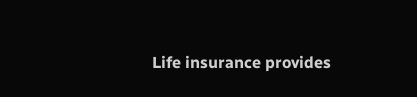Life insurance provides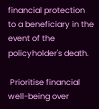financial protection to a beneficiary in the event of the policyholder's death.

 Prioritise financial well-being over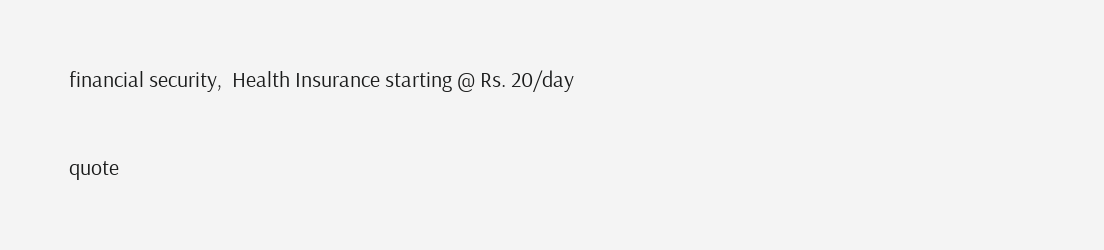financial security,  Health Insurance starting @ Rs. 20/day

quote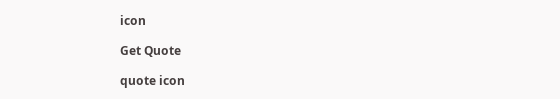icon

Get Quote

quote icon